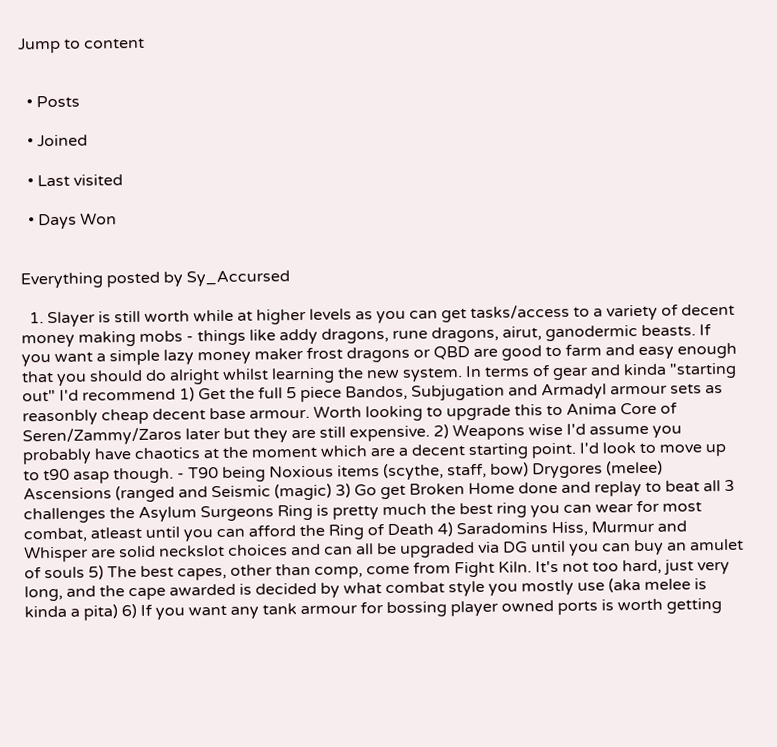Jump to content


  • Posts

  • Joined

  • Last visited

  • Days Won


Everything posted by Sy_Accursed

  1. Slayer is still worth while at higher levels as you can get tasks/access to a variety of decent money making mobs - things like addy dragons, rune dragons, airut, ganodermic beasts. If you want a simple lazy money maker frost dragons or QBD are good to farm and easy enough that you should do alright whilst learning the new system. In terms of gear and kinda "starting out" I'd recommend 1) Get the full 5 piece Bandos, Subjugation and Armadyl armour sets as reasonbly cheap decent base armour. Worth looking to upgrade this to Anima Core of Seren/Zammy/Zaros later but they are still expensive. 2) Weapons wise I'd assume you probably have chaotics at the moment which are a decent starting point. I'd look to move up to t90 asap though. - T90 being Noxious items (scythe, staff, bow) Drygores (melee) Ascensions (ranged and Seismic (magic) 3) Go get Broken Home done and replay to beat all 3 challenges the Asylum Surgeons Ring is pretty much the best ring you can wear for most combat, atleast until you can afford the Ring of Death 4) Saradomins Hiss, Murmur and Whisper are solid neckslot choices and can all be upgraded via DG until you can buy an amulet of souls 5) The best capes, other than comp, come from Fight Kiln. It's not too hard, just very long, and the cape awarded is decided by what combat style you mostly use (aka melee is kinda a pita) 6) If you want any tank armour for bossing player owned ports is worth getting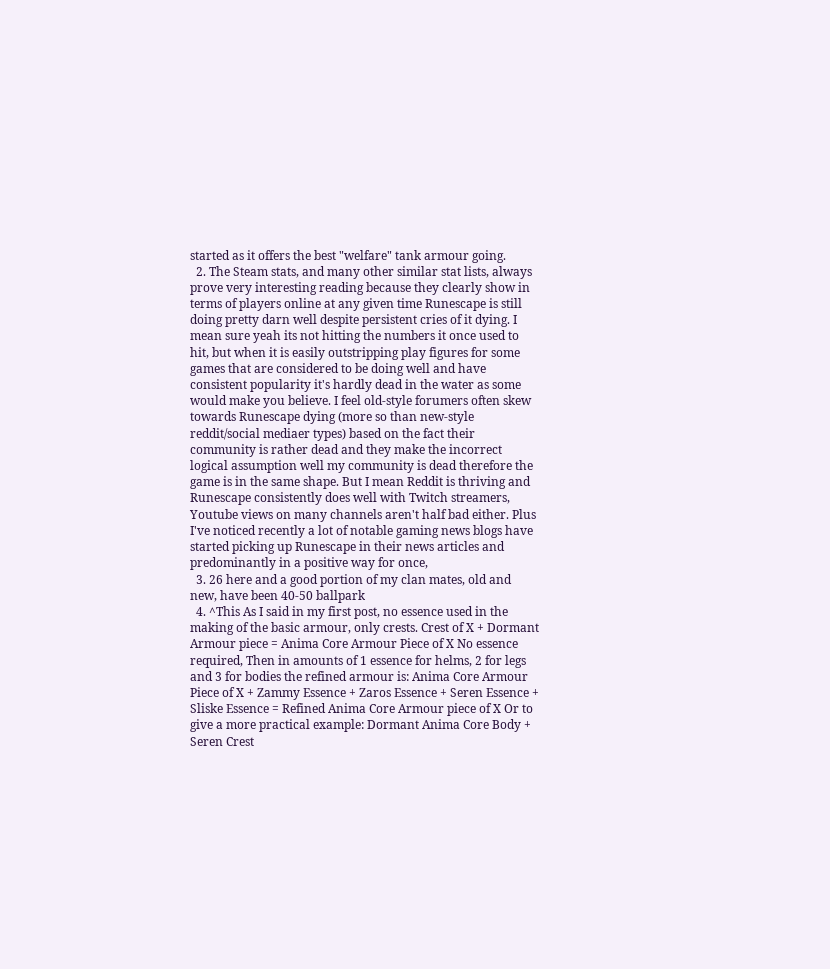started as it offers the best "welfare" tank armour going.
  2. The Steam stats, and many other similar stat lists, always prove very interesting reading because they clearly show in terms of players online at any given time Runescape is still doing pretty darn well despite persistent cries of it dying. I mean sure yeah its not hitting the numbers it once used to hit, but when it is easily outstripping play figures for some games that are considered to be doing well and have consistent popularity it's hardly dead in the water as some would make you believe. I feel old-style forumers often skew towards Runescape dying (more so than new-style reddit/social mediaer types) based on the fact their community is rather dead and they make the incorrect logical assumption well my community is dead therefore the game is in the same shape. But I mean Reddit is thriving and Runescape consistently does well with Twitch streamers, Youtube views on many channels aren't half bad either. Plus I've noticed recently a lot of notable gaming news blogs have started picking up Runescape in their news articles and predominantly in a positive way for once,
  3. 26 here and a good portion of my clan mates, old and new, have been 40-50 ballpark
  4. ^This As I said in my first post, no essence used in the making of the basic armour, only crests. Crest of X + Dormant Armour piece = Anima Core Armour Piece of X No essence required, Then in amounts of 1 essence for helms, 2 for legs and 3 for bodies the refined armour is: Anima Core Armour Piece of X + Zammy Essence + Zaros Essence + Seren Essence + Sliske Essence = Refined Anima Core Armour piece of X Or to give a more practical example: Dormant Anima Core Body + Seren Crest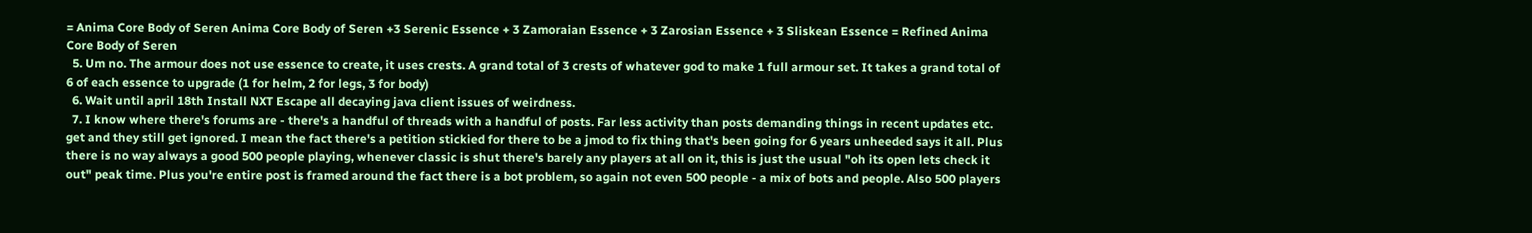= Anima Core Body of Seren Anima Core Body of Seren +3 Serenic Essence + 3 Zamoraian Essence + 3 Zarosian Essence + 3 Sliskean Essence = Refined Anima Core Body of Seren
  5. Um no. The armour does not use essence to create, it uses crests. A grand total of 3 crests of whatever god to make 1 full armour set. It takes a grand total of 6 of each essence to upgrade (1 for helm, 2 for legs, 3 for body)
  6. Wait until april 18th Install NXT Escape all decaying java client issues of weirdness.
  7. I know where there's forums are - there's a handful of threads with a handful of posts. Far less activity than posts demanding things in recent updates etc. get and they still get ignored. I mean the fact there's a petition stickied for there to be a jmod to fix thing that's been going for 6 years unheeded says it all. Plus there is no way always a good 500 people playing, whenever classic is shut there's barely any players at all on it, this is just the usual "oh its open lets check it out" peak time. Plus you're entire post is framed around the fact there is a bot problem, so again not even 500 people - a mix of bots and people. Also 500 players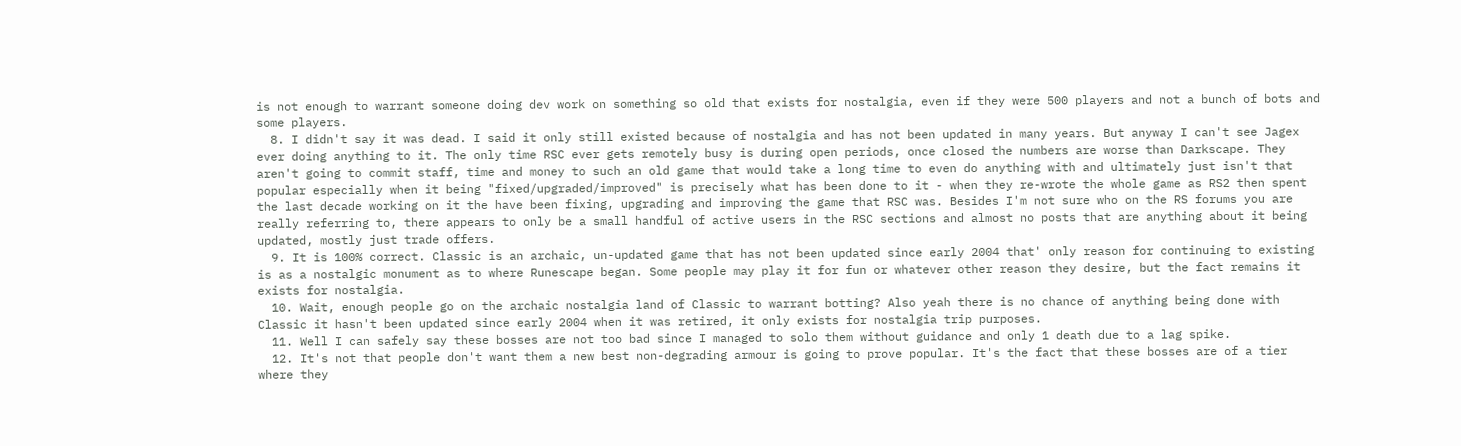is not enough to warrant someone doing dev work on something so old that exists for nostalgia, even if they were 500 players and not a bunch of bots and some players.
  8. I didn't say it was dead. I said it only still existed because of nostalgia and has not been updated in many years. But anyway I can't see Jagex ever doing anything to it. The only time RSC ever gets remotely busy is during open periods, once closed the numbers are worse than Darkscape. They aren't going to commit staff, time and money to such an old game that would take a long time to even do anything with and ultimately just isn't that popular especially when it being "fixed/upgraded/improved" is precisely what has been done to it - when they re-wrote the whole game as RS2 then spent the last decade working on it the have been fixing, upgrading and improving the game that RSC was. Besides I'm not sure who on the RS forums you are really referring to, there appears to only be a small handful of active users in the RSC sections and almost no posts that are anything about it being updated, mostly just trade offers.
  9. It is 100% correct. Classic is an archaic, un-updated game that has not been updated since early 2004 that' only reason for continuing to existing is as a nostalgic monument as to where Runescape began. Some people may play it for fun or whatever other reason they desire, but the fact remains it exists for nostalgia.
  10. Wait, enough people go on the archaic nostalgia land of Classic to warrant botting? Also yeah there is no chance of anything being done with Classic it hasn't been updated since early 2004 when it was retired, it only exists for nostalgia trip purposes.
  11. Well I can safely say these bosses are not too bad since I managed to solo them without guidance and only 1 death due to a lag spike.
  12. It's not that people don't want them a new best non-degrading armour is going to prove popular. It's the fact that these bosses are of a tier where they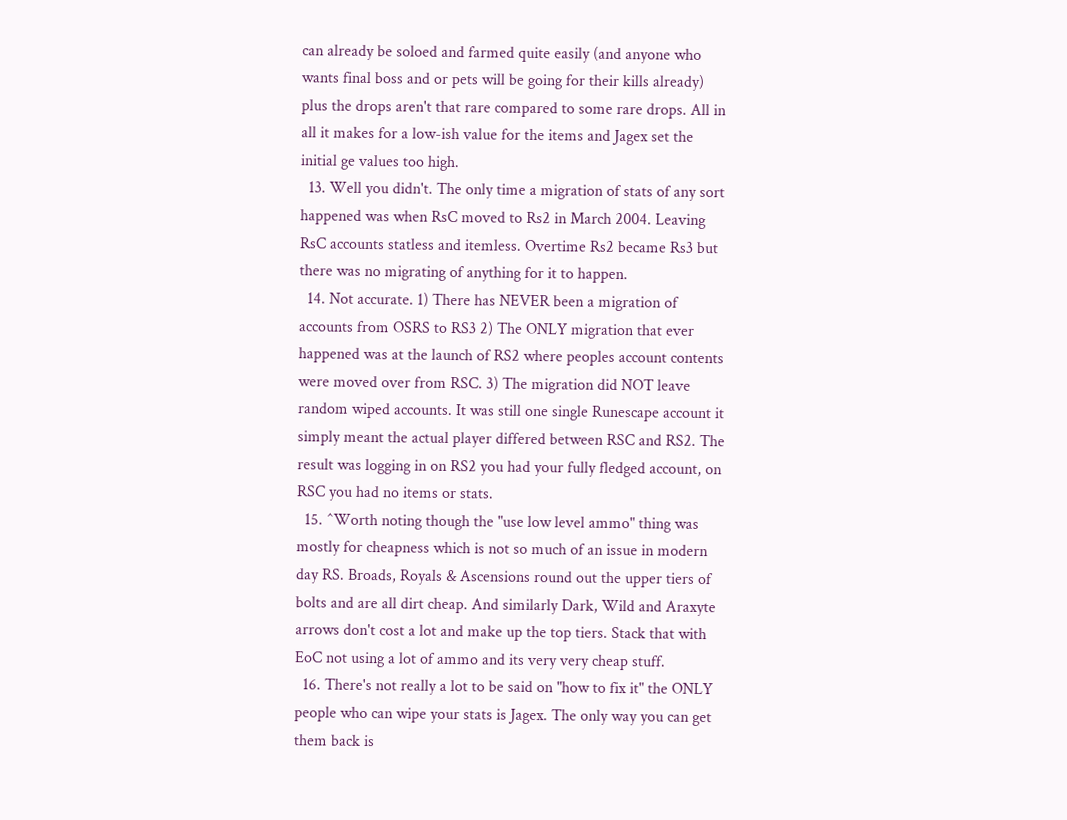can already be soloed and farmed quite easily (and anyone who wants final boss and or pets will be going for their kills already) plus the drops aren't that rare compared to some rare drops. All in all it makes for a low-ish value for the items and Jagex set the initial ge values too high.
  13. Well you didn't. The only time a migration of stats of any sort happened was when RsC moved to Rs2 in March 2004. Leaving RsC accounts statless and itemless. Overtime Rs2 became Rs3 but there was no migrating of anything for it to happen.
  14. Not accurate. 1) There has NEVER been a migration of accounts from OSRS to RS3 2) The ONLY migration that ever happened was at the launch of RS2 where peoples account contents were moved over from RSC. 3) The migration did NOT leave random wiped accounts. It was still one single Runescape account it simply meant the actual player differed between RSC and RS2. The result was logging in on RS2 you had your fully fledged account, on RSC you had no items or stats.
  15. ^Worth noting though the "use low level ammo" thing was mostly for cheapness which is not so much of an issue in modern day RS. Broads, Royals & Ascensions round out the upper tiers of bolts and are all dirt cheap. And similarly Dark, Wild and Araxyte arrows don't cost a lot and make up the top tiers. Stack that with EoC not using a lot of ammo and its very very cheap stuff.
  16. There's not really a lot to be said on "how to fix it" the ONLY people who can wipe your stats is Jagex. The only way you can get them back is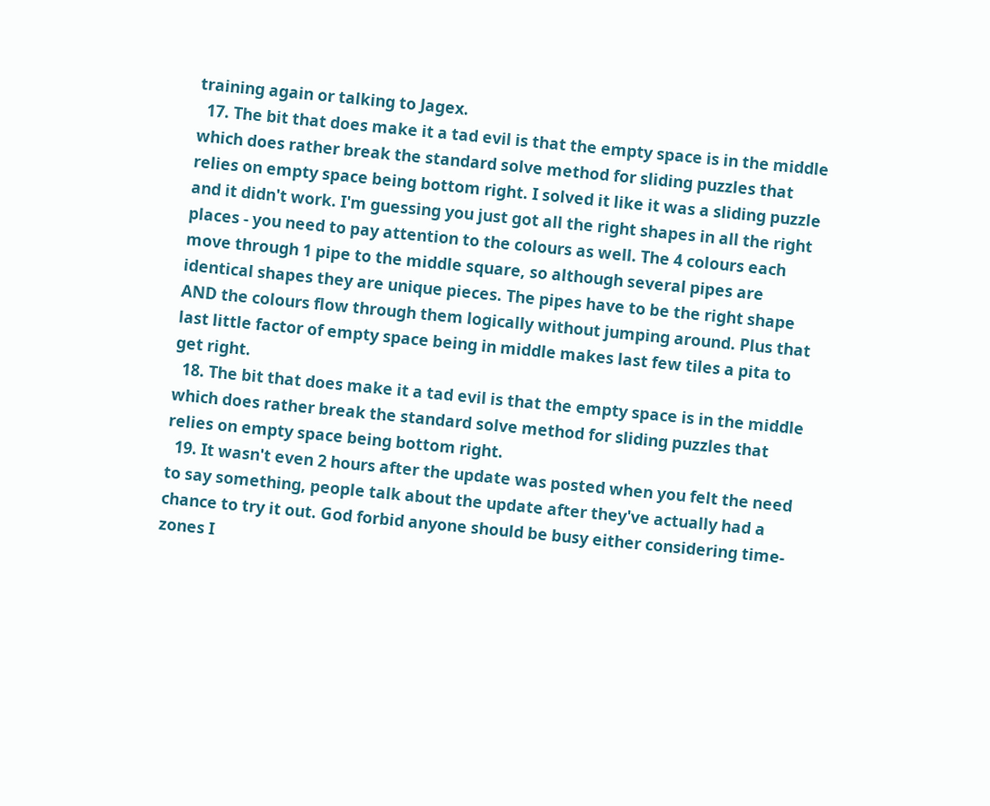training again or talking to Jagex.
  17. The bit that does make it a tad evil is that the empty space is in the middle which does rather break the standard solve method for sliding puzzles that relies on empty space being bottom right. I solved it like it was a sliding puzzle and it didn't work. I'm guessing you just got all the right shapes in all the right places - you need to pay attention to the colours as well. The 4 colours each move through 1 pipe to the middle square, so although several pipes are identical shapes they are unique pieces. The pipes have to be the right shape AND the colours flow through them logically without jumping around. Plus that last little factor of empty space being in middle makes last few tiles a pita to get right.
  18. The bit that does make it a tad evil is that the empty space is in the middle which does rather break the standard solve method for sliding puzzles that relies on empty space being bottom right.
  19. It wasn't even 2 hours after the update was posted when you felt the need to say something, people talk about the update after they've actually had a chance to try it out. God forbid anyone should be busy either considering time-zones I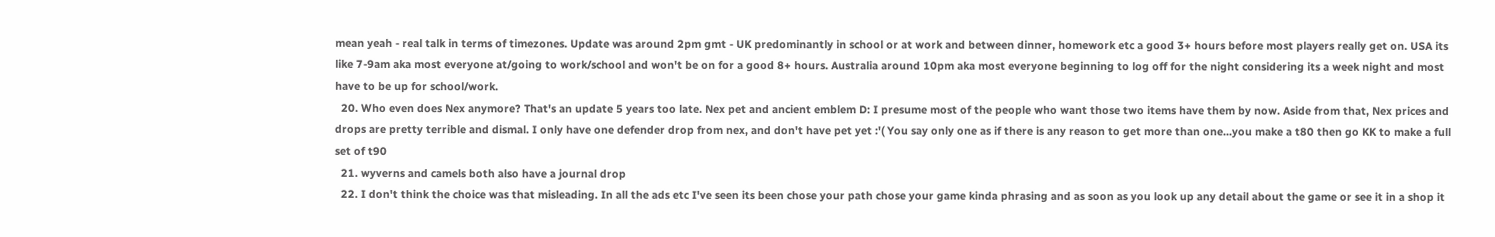mean yeah - real talk in terms of timezones. Update was around 2pm gmt - UK predominantly in school or at work and between dinner, homework etc a good 3+ hours before most players really get on. USA its like 7-9am aka most everyone at/going to work/school and won't be on for a good 8+ hours. Australia around 10pm aka most everyone beginning to log off for the night considering its a week night and most have to be up for school/work.
  20. Who even does Nex anymore? That's an update 5 years too late. Nex pet and ancient emblem D: I presume most of the people who want those two items have them by now. Aside from that, Nex prices and drops are pretty terrible and dismal. I only have one defender drop from nex, and don't have pet yet :'( You say only one as if there is any reason to get more than one...you make a t80 then go KK to make a full set of t90
  21. wyverns and camels both also have a journal drop
  22. I don't think the choice was that misleading. In all the ads etc I've seen its been chose your path chose your game kinda phrasing and as soon as you look up any detail about the game or see it in a shop it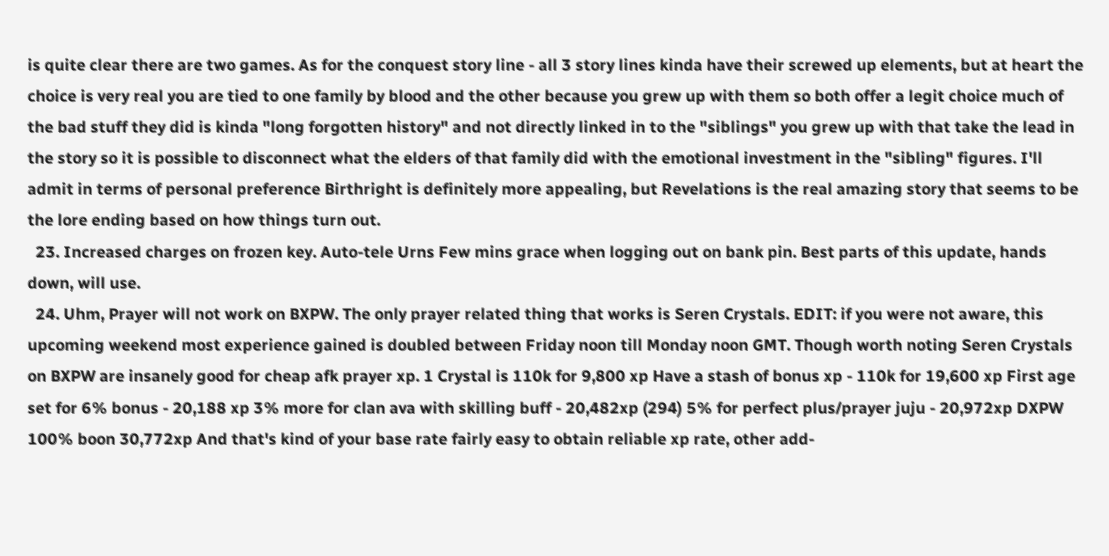is quite clear there are two games. As for the conquest story line - all 3 story lines kinda have their screwed up elements, but at heart the choice is very real you are tied to one family by blood and the other because you grew up with them so both offer a legit choice much of the bad stuff they did is kinda "long forgotten history" and not directly linked in to the "siblings" you grew up with that take the lead in the story so it is possible to disconnect what the elders of that family did with the emotional investment in the "sibling" figures. I'll admit in terms of personal preference Birthright is definitely more appealing, but Revelations is the real amazing story that seems to be the lore ending based on how things turn out.
  23. Increased charges on frozen key. Auto-tele Urns Few mins grace when logging out on bank pin. Best parts of this update, hands down, will use.
  24. Uhm, Prayer will not work on BXPW. The only prayer related thing that works is Seren Crystals. EDIT: if you were not aware, this upcoming weekend most experience gained is doubled between Friday noon till Monday noon GMT. Though worth noting Seren Crystals on BXPW are insanely good for cheap afk prayer xp. 1 Crystal is 110k for 9,800 xp Have a stash of bonus xp - 110k for 19,600 xp First age set for 6% bonus - 20,188 xp 3% more for clan ava with skilling buff - 20,482xp (294) 5% for perfect plus/prayer juju - 20,972xp DXPW 100% boon 30,772xp And that's kind of your base rate fairly easy to obtain reliable xp rate, other add-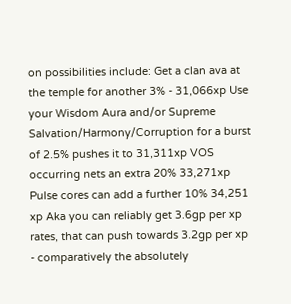on possibilities include: Get a clan ava at the temple for another 3% - 31,066xp Use your Wisdom Aura and/or Supreme Salvation/Harmony/Corruption for a burst of 2.5% pushes it to 31,311xp VOS occurring nets an extra 20% 33,271xp Pulse cores can add a further 10% 34,251 xp Aka you can reliably get 3.6gp per xp rates, that can push towards 3.2gp per xp - comparatively the absolutely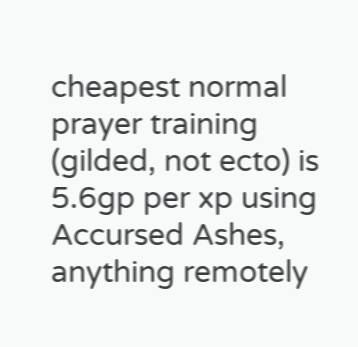cheapest normal prayer training (gilded, not ecto) is 5.6gp per xp using Accursed Ashes, anything remotely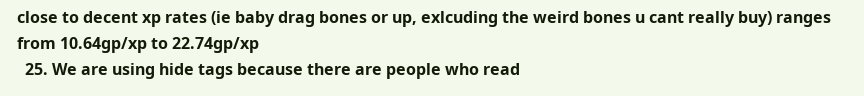close to decent xp rates (ie baby drag bones or up, exlcuding the weird bones u cant really buy) ranges from 10.64gp/xp to 22.74gp/xp
  25. We are using hide tags because there are people who read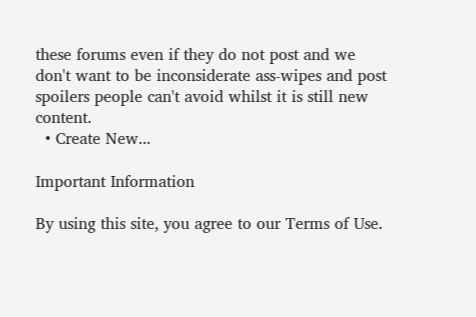these forums even if they do not post and we don't want to be inconsiderate ass-wipes and post spoilers people can't avoid whilst it is still new content.
  • Create New...

Important Information

By using this site, you agree to our Terms of Use.